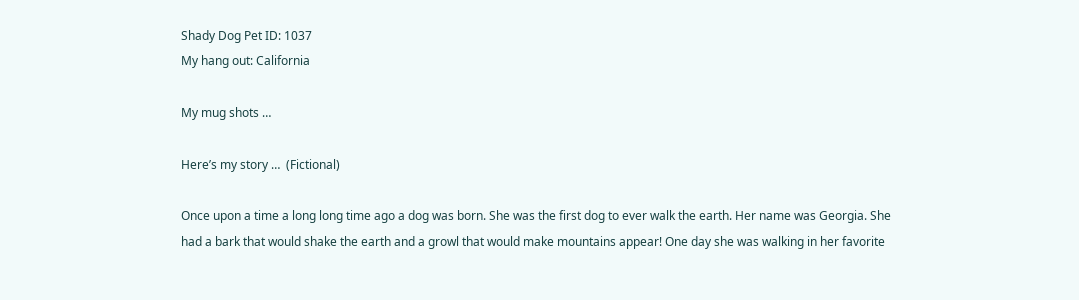Shady Dog Pet ID: 1037
My hang out: California

My mug shots …

Here’s my story …  (Fictional)

Once upon a time a long long time ago a dog was born. She was the first dog to ever walk the earth. Her name was Georgia. She had a bark that would shake the earth and a growl that would make mountains appear! One day she was walking in her favorite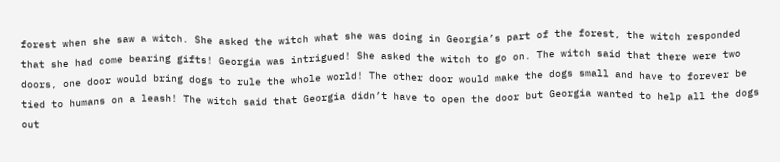forest when she saw a witch. She asked the witch what she was doing in Georgia’s part of the forest, the witch responded that she had come bearing gifts! Georgia was intrigued! She asked the witch to go on. The witch said that there were two doors, one door would bring dogs to rule the whole world! The other door would make the dogs small and have to forever be tied to humans on a leash! The witch said that Georgia didn’t have to open the door but Georgia wanted to help all the dogs out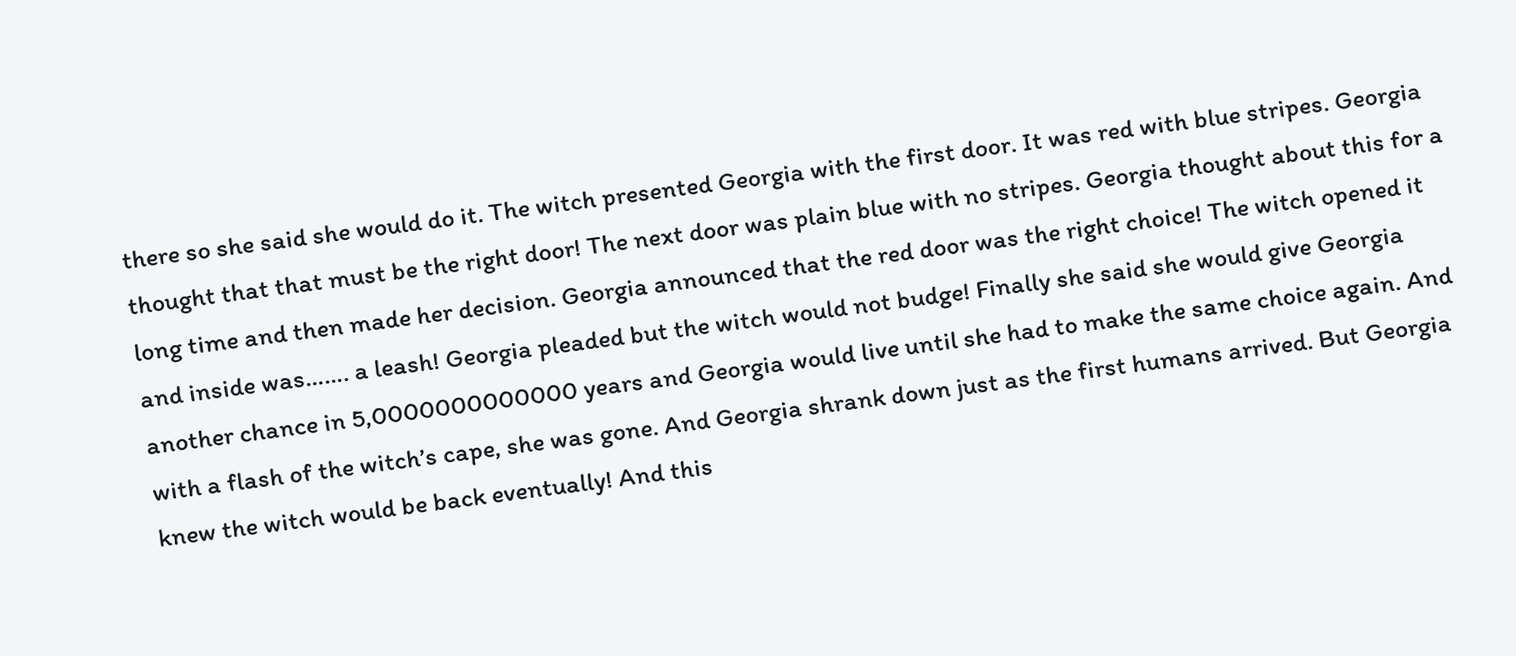there so she said she would do it. The witch presented Georgia with the first door. It was red with blue stripes. Georgia thought that that must be the right door! The next door was plain blue with no stripes. Georgia thought about this for a long time and then made her decision. Georgia announced that the red door was the right choice! The witch opened it and inside was……. a leash! Georgia pleaded but the witch would not budge! Finally she said she would give Georgia another chance in 5,0000000000000 years and Georgia would live until she had to make the same choice again. And with a flash of the witch’s cape, she was gone. And Georgia shrank down just as the first humans arrived. But Georgia knew the witch would be back eventually! And this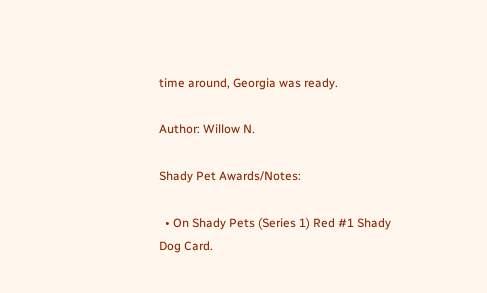time around, Georgia was ready.

Author: Willow N.

Shady Pet Awards/Notes:

  • On Shady Pets (Series 1) Red #1 Shady Dog Card.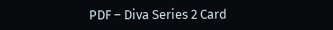PDF – Diva Series 2 Card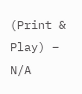(Print & Play) – N/A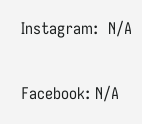Instagram:  N/A

Facebook: N/A